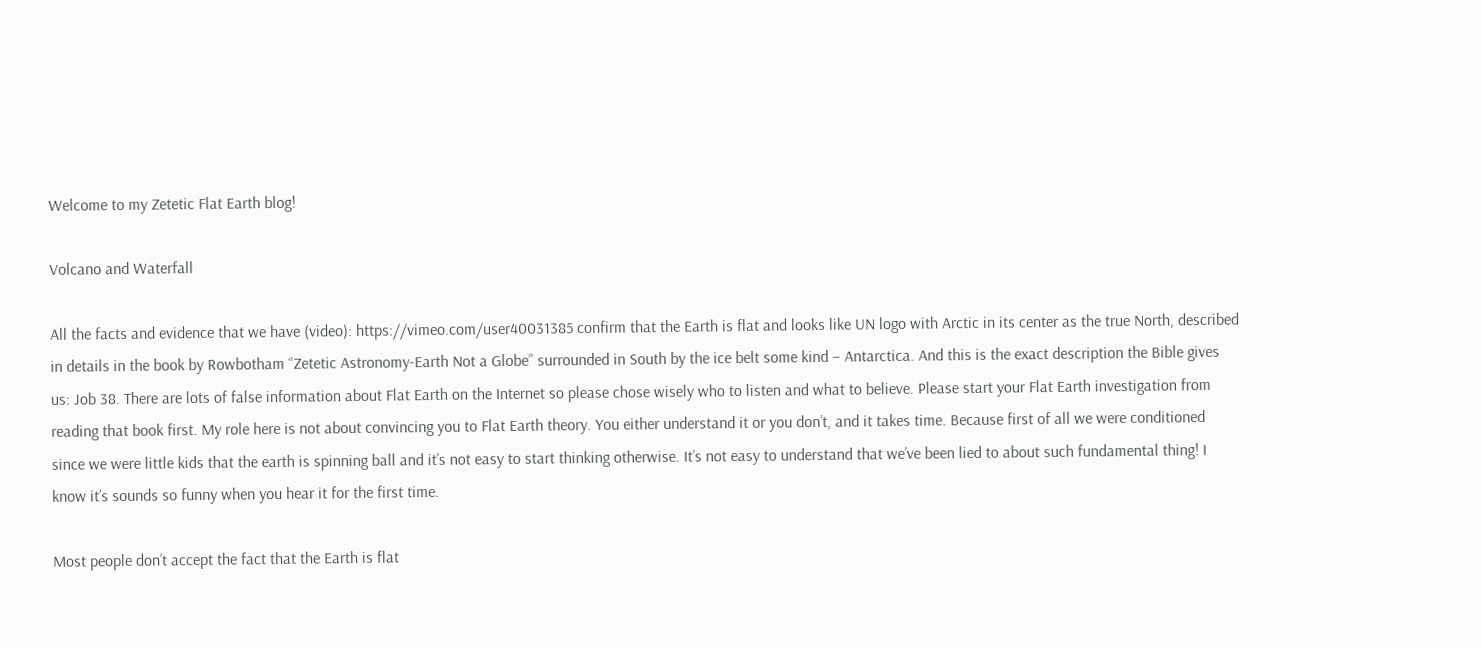Welcome to my Zetetic Flat Earth blog!

Volcano and Waterfall

All the facts and evidence that we have (video): https://vimeo.com/user40031385 confirm that the Earth is flat and looks like UN logo with Arctic in its center as the true North, described in details in the book by Rowbotham “Zetetic Astronomy-Earth Not a Globe” surrounded in South by the ice belt some kind – Antarctica. And this is the exact description the Bible gives us: Job 38. There are lots of false information about Flat Earth on the Internet so please chose wisely who to listen and what to believe. Please start your Flat Earth investigation from reading that book first. My role here is not about convincing you to Flat Earth theory. You either understand it or you don’t, and it takes time. Because first of all we were conditioned since we were little kids that the earth is spinning ball and it’s not easy to start thinking otherwise. It’s not easy to understand that we’ve been lied to about such fundamental thing! I know it’s sounds so funny when you hear it for the first time.

Most people don’t accept the fact that the Earth is flat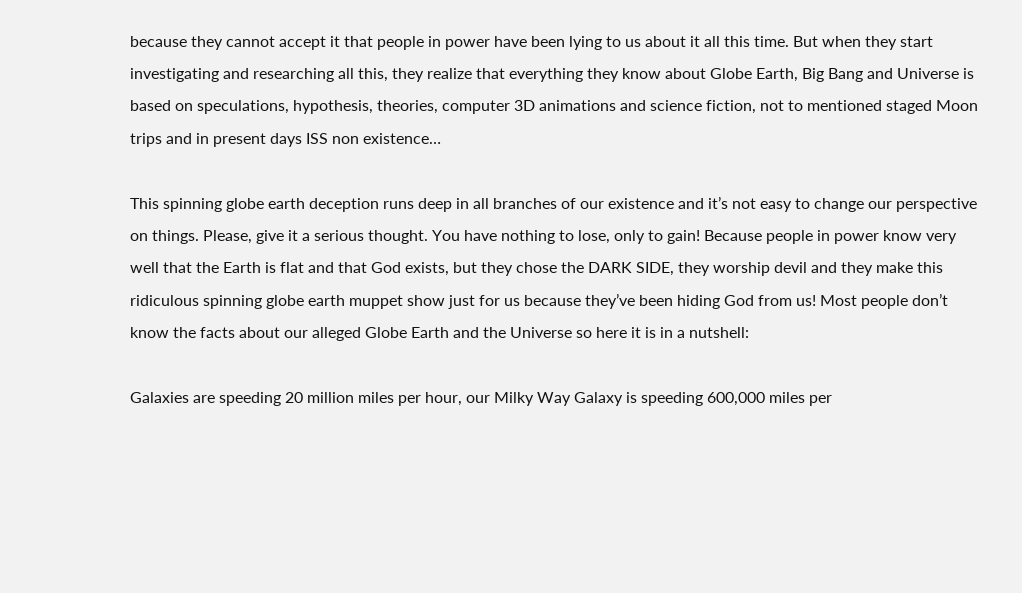because they cannot accept it that people in power have been lying to us about it all this time. But when they start investigating and researching all this, they realize that everything they know about Globe Earth, Big Bang and Universe is based on speculations, hypothesis, theories, computer 3D animations and science fiction, not to mentioned staged Moon trips and in present days ISS non existence…

This spinning globe earth deception runs deep in all branches of our existence and it’s not easy to change our perspective on things. Please, give it a serious thought. You have nothing to lose, only to gain! Because people in power know very well that the Earth is flat and that God exists, but they chose the DARK SIDE, they worship devil and they make this ridiculous spinning globe earth muppet show just for us because they’ve been hiding God from us! Most people don’t know the facts about our alleged Globe Earth and the Universe so here it is in a nutshell:

Galaxies are speeding 20 million miles per hour, our Milky Way Galaxy is speeding 600,000 miles per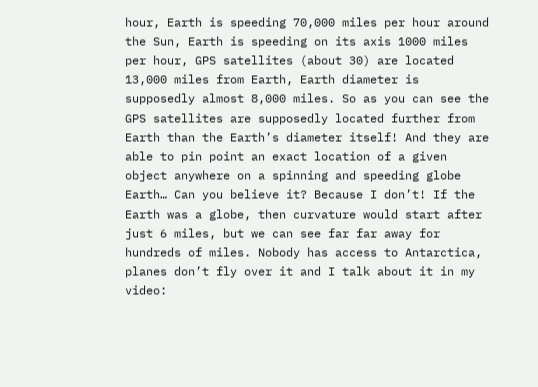hour, Earth is speeding 70,000 miles per hour around the Sun, Earth is speeding on its axis 1000 miles per hour, GPS satellites (about 30) are located 13,000 miles from Earth, Earth diameter is supposedly almost 8,000 miles. So as you can see the GPS satellites are supposedly located further from Earth than the Earth’s diameter itself! And they are able to pin point an exact location of a given object anywhere on a spinning and speeding globe Earth… Can you believe it? Because I don’t! If the Earth was a globe, then curvature would start after just 6 miles, but we can see far far away for hundreds of miles. Nobody has access to Antarctica, planes don’t fly over it and I talk about it in my video: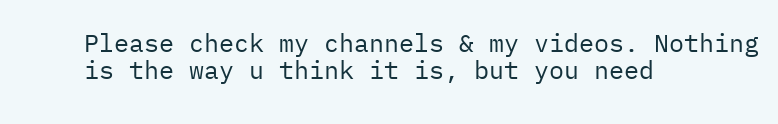Please check my channels & my videos. Nothing is the way u think it is, but you need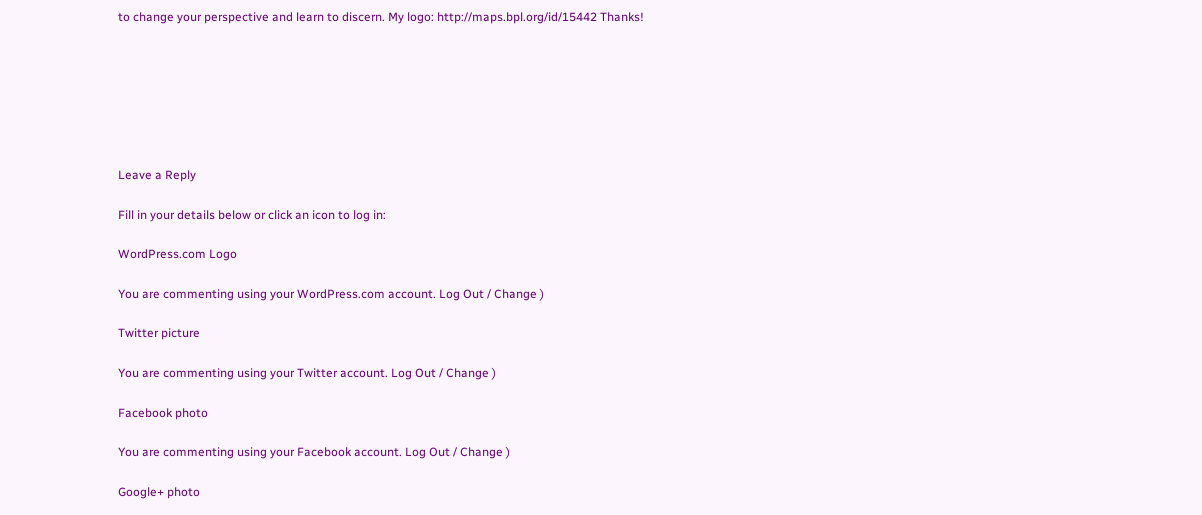to change your perspective and learn to discern. My logo: http://maps.bpl.org/id/15442 Thanks!







Leave a Reply

Fill in your details below or click an icon to log in:

WordPress.com Logo

You are commenting using your WordPress.com account. Log Out / Change )

Twitter picture

You are commenting using your Twitter account. Log Out / Change )

Facebook photo

You are commenting using your Facebook account. Log Out / Change )

Google+ photo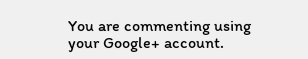You are commenting using your Google+ account.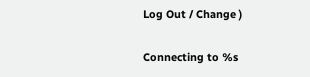Log Out / Change )

Connecting to %s